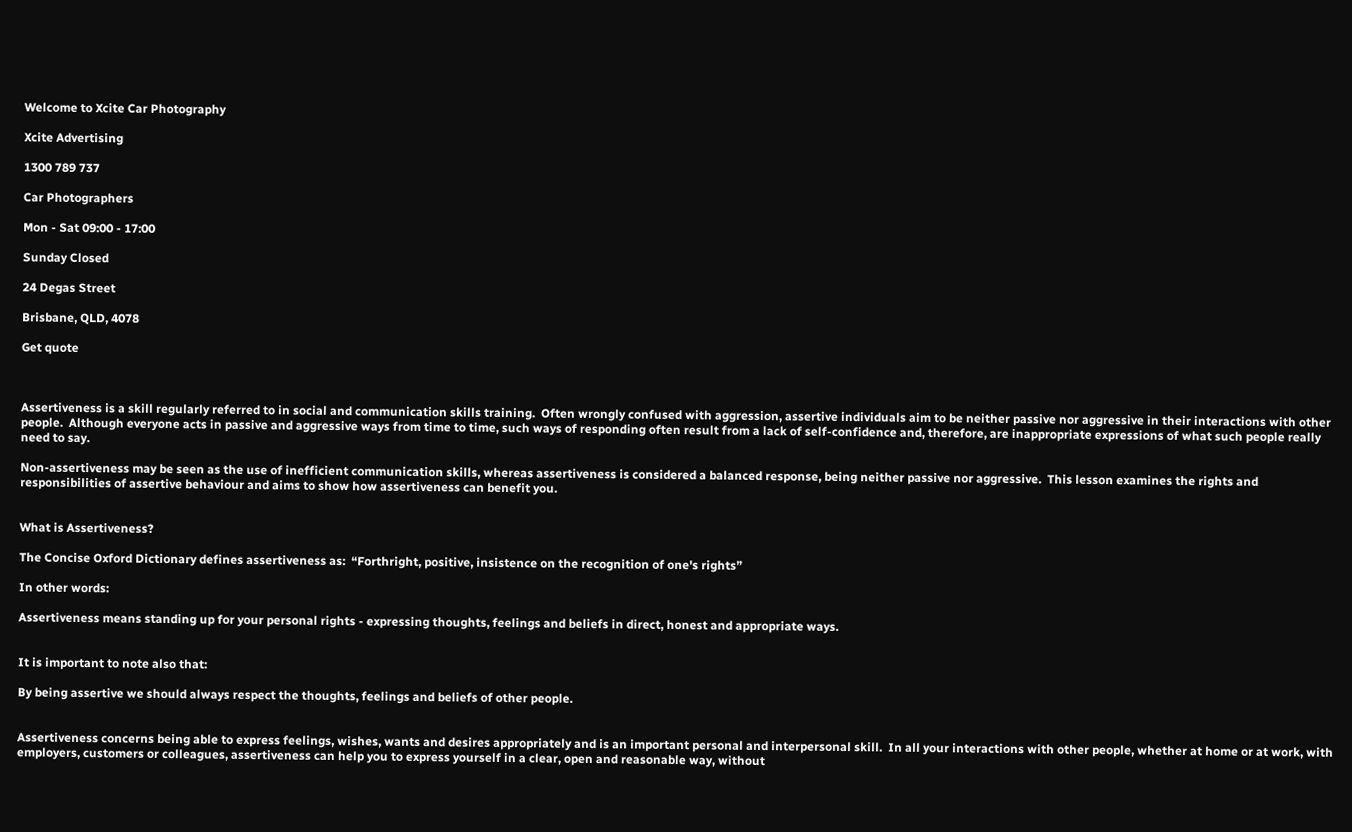Welcome to Xcite Car Photography

Xcite Advertising

1300 789 737

Car Photographers

Mon - Sat 09:00 - 17:00

Sunday Closed

24 Degas Street

Brisbane, QLD, 4078

Get quote



Assertiveness is a skill regularly referred to in social and communication skills training.  Often wrongly confused with aggression, assertive individuals aim to be neither passive nor aggressive in their interactions with other people.  Although everyone acts in passive and aggressive ways from time to time, such ways of responding often result from a lack of self-confidence and, therefore, are inappropriate expressions of what such people really need to say.

Non-assertiveness may be seen as the use of inefficient communication skills, whereas assertiveness is considered a balanced response, being neither passive nor aggressive.  This lesson examines the rights and responsibilities of assertive behaviour and aims to show how assertiveness can benefit you.


What is Assertiveness?

The Concise Oxford Dictionary defines assertiveness as:  “Forthright, positive, insistence on the recognition of one's rights”

In other words:

Assertiveness means standing up for your personal rights - expressing thoughts, feelings and beliefs in direct, honest and appropriate ways.


It is important to note also that:

By being assertive we should always respect the thoughts, feelings and beliefs of other people.


Assertiveness concerns being able to express feelings, wishes, wants and desires appropriately and is an important personal and interpersonal skill.  In all your interactions with other people, whether at home or at work, with employers, customers or colleagues, assertiveness can help you to express yourself in a clear, open and reasonable way, without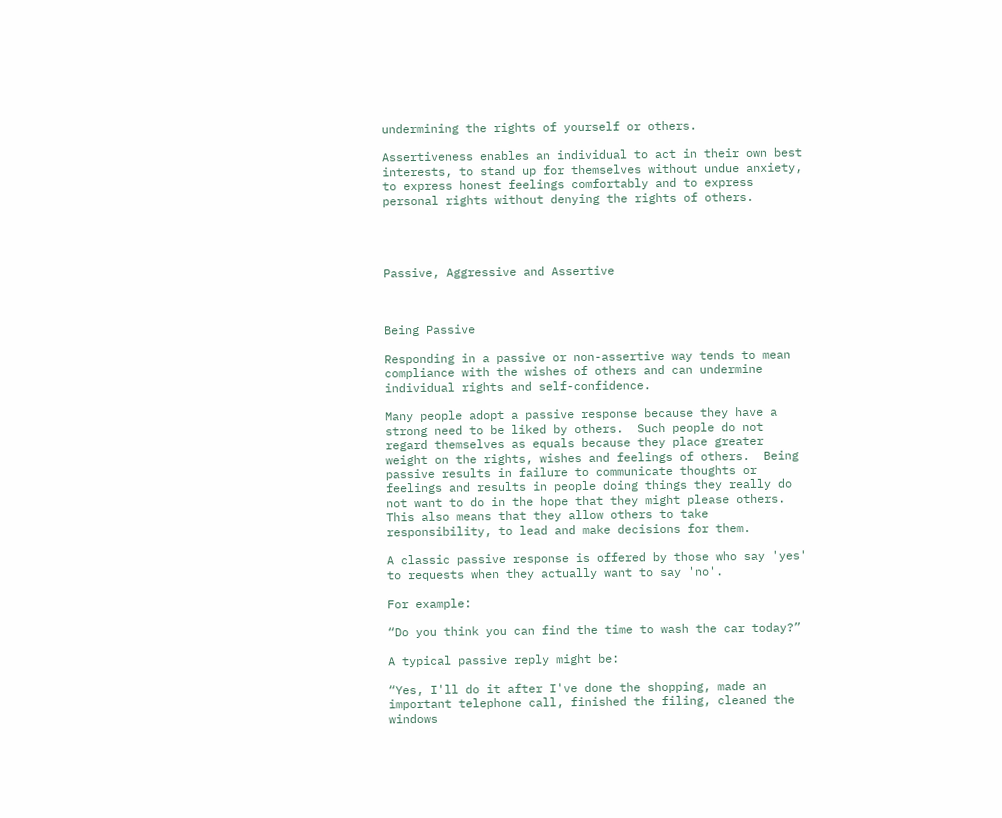undermining the rights of yourself or others.

Assertiveness enables an individual to act in their own best interests, to stand up for themselves without undue anxiety, to express honest feelings comfortably and to express personal rights without denying the rights of others.




Passive, Aggressive and Assertive



Being Passive

Responding in a passive or non-assertive way tends to mean compliance with the wishes of others and can undermine individual rights and self-confidence.

Many people adopt a passive response because they have a strong need to be liked by others.  Such people do not regard themselves as equals because they place greater weight on the rights, wishes and feelings of others.  Being passive results in failure to communicate thoughts or feelings and results in people doing things they really do not want to do in the hope that they might please others.  This also means that they allow others to take responsibility, to lead and make decisions for them.

A classic passive response is offered by those who say 'yes' to requests when they actually want to say 'no'.

For example:

“Do you think you can find the time to wash the car today?”

A typical passive reply might be:

“Yes, I'll do it after I've done the shopping, made an important telephone call, finished the filing, cleaned the windows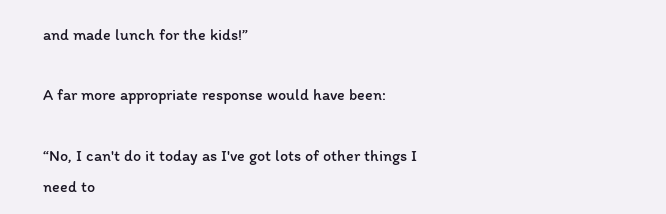and made lunch for the kids!”

A far more appropriate response would have been:

“No, I can't do it today as I've got lots of other things I need to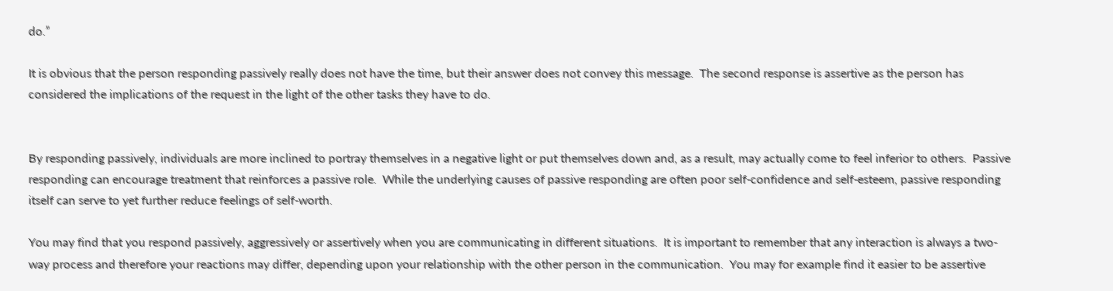do.”

It is obvious that the person responding passively really does not have the time, but their answer does not convey this message.  The second response is assertive as the person has considered the implications of the request in the light of the other tasks they have to do.


By responding passively, individuals are more inclined to portray themselves in a negative light or put themselves down and, as a result, may actually come to feel inferior to others.  Passive responding can encourage treatment that reinforces a passive role.  While the underlying causes of passive responding are often poor self-confidence and self-esteem, passive responding itself can serve to yet further reduce feelings of self-worth.

You may find that you respond passively, aggressively or assertively when you are communicating in different situations.  It is important to remember that any interaction is always a two-way process and therefore your reactions may differ, depending upon your relationship with the other person in the communication.  You may for example find it easier to be assertive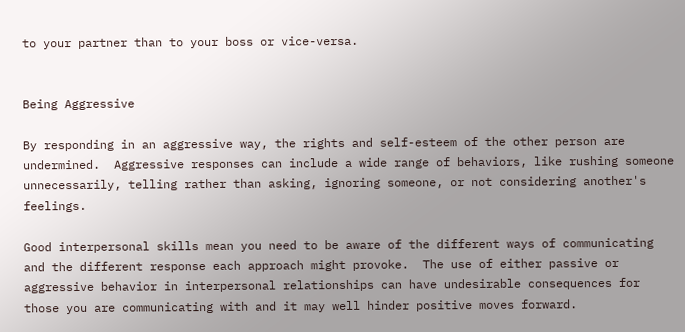to your partner than to your boss or vice-versa.


Being Aggressive

By responding in an aggressive way, the rights and self-esteem of the other person are undermined.  Aggressive responses can include a wide range of behaviors, like rushing someone unnecessarily, telling rather than asking, ignoring someone, or not considering another's feelings.

Good interpersonal skills mean you need to be aware of the different ways of communicating and the different response each approach might provoke.  The use of either passive or aggressive behavior in interpersonal relationships can have undesirable consequences for those you are communicating with and it may well hinder positive moves forward.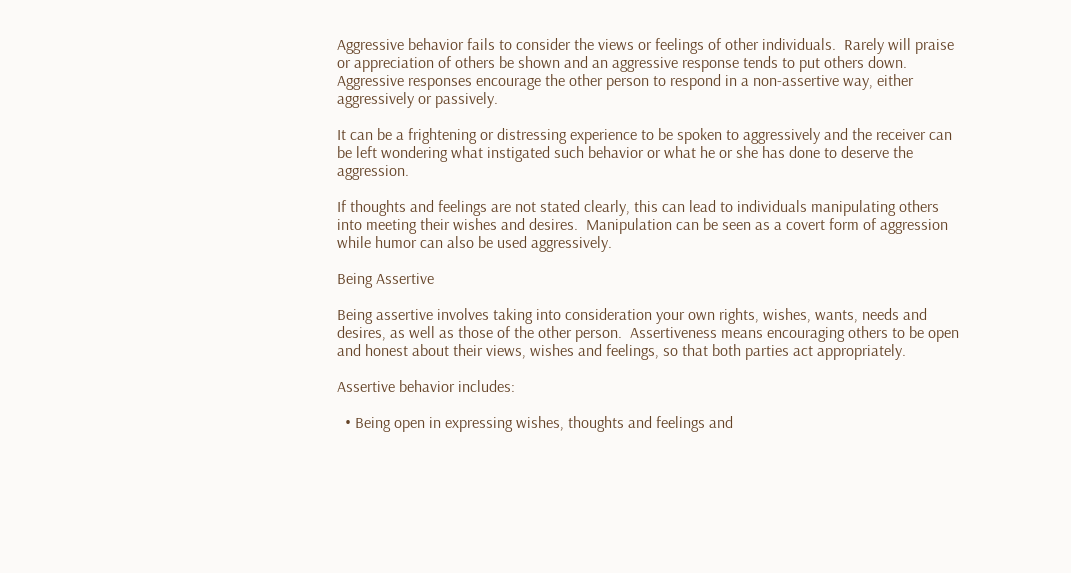Aggressive behavior fails to consider the views or feelings of other individuals.  Rarely will praise or appreciation of others be shown and an aggressive response tends to put others down.  Aggressive responses encourage the other person to respond in a non-assertive way, either aggressively or passively.

It can be a frightening or distressing experience to be spoken to aggressively and the receiver can be left wondering what instigated such behavior or what he or she has done to deserve the aggression.

If thoughts and feelings are not stated clearly, this can lead to individuals manipulating others into meeting their wishes and desires.  Manipulation can be seen as a covert form of aggression while humor can also be used aggressively.

Being Assertive

Being assertive involves taking into consideration your own rights, wishes, wants, needs and desires, as well as those of the other person.  Assertiveness means encouraging others to be open and honest about their views, wishes and feelings, so that both parties act appropriately.

Assertive behavior includes:

  • Being open in expressing wishes, thoughts and feelings and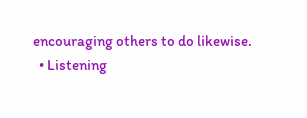encouraging others to do likewise.
  • Listening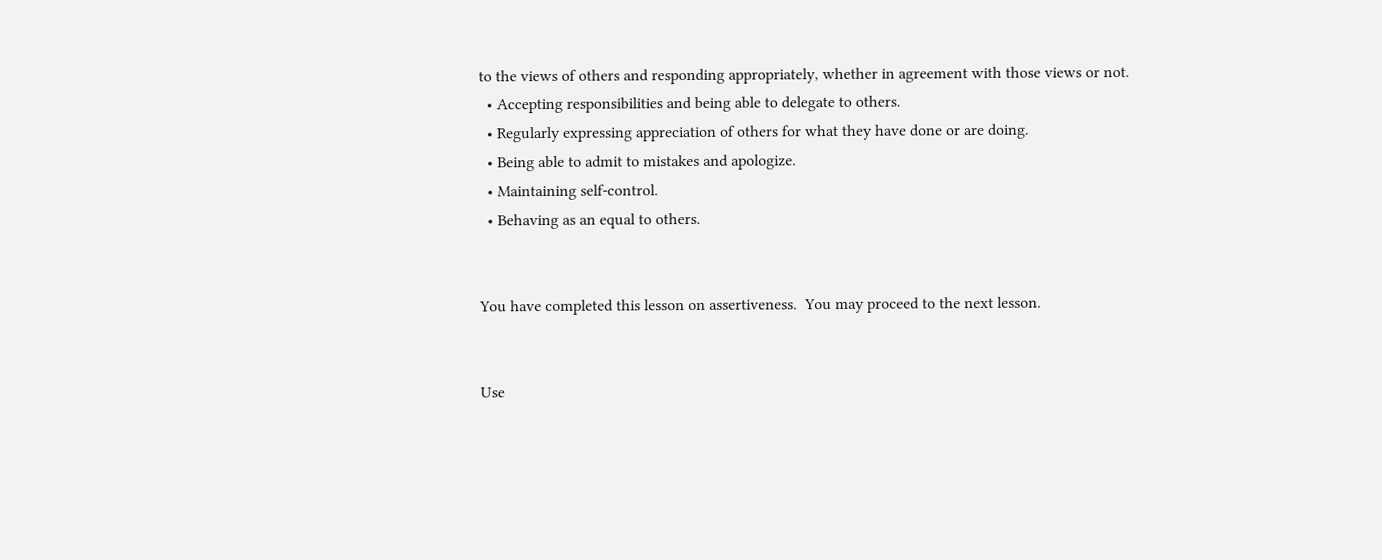to the views of others and responding appropriately, whether in agreement with those views or not.
  • Accepting responsibilities and being able to delegate to others.
  • Regularly expressing appreciation of others for what they have done or are doing.
  • Being able to admit to mistakes and apologize.
  • Maintaining self-control.
  • Behaving as an equal to others.


You have completed this lesson on assertiveness.  You may proceed to the next lesson.


Use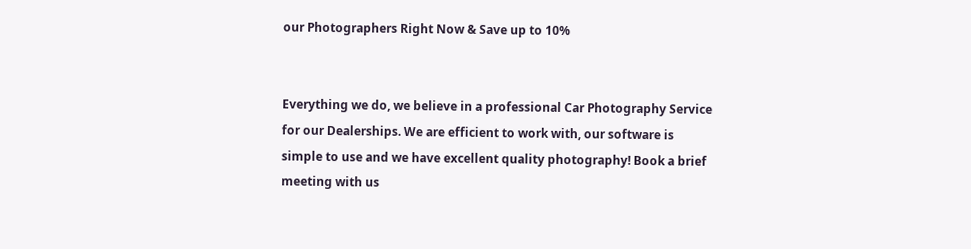our Photographers Right Now & Save up to 10%


Everything we do, we believe in a professional Car Photography Service for our Dealerships. We are efficient to work with, our software is simple to use and we have excellent quality photography! Book a brief meeting with us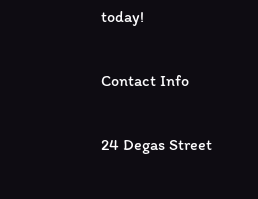today!

Contact Info

24 Degas Street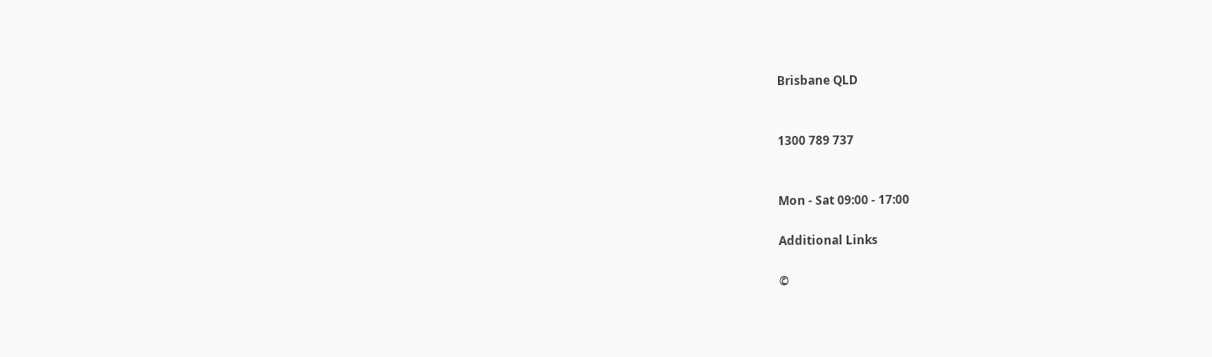Brisbane QLD


1300 789 737


Mon - Sat 09:00 - 17:00

Additional Links

©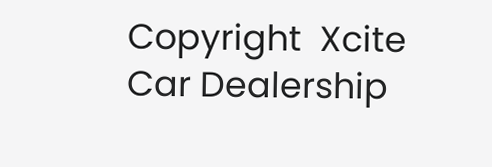Copyright  Xcite Car Dealership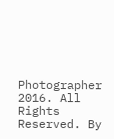Photographer 2016. All Rights Reserved. By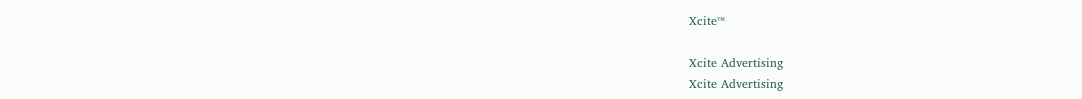Xcite™

Xcite Advertising
Xcite Advertising